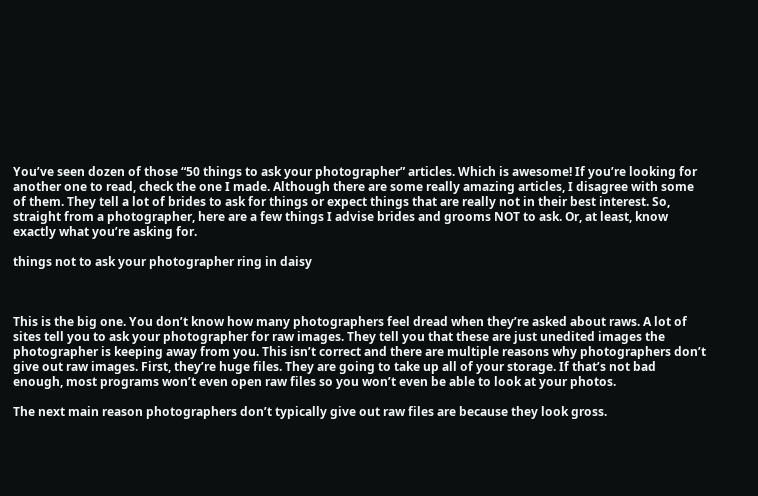You’ve seen dozen of those “50 things to ask your photographer” articles. Which is awesome! If you’re looking for another one to read, check the one I made. Although there are some really amazing articles, I disagree with some of them. They tell a lot of brides to ask for things or expect things that are really not in their best interest. So, straight from a photographer, here are a few things I advise brides and grooms NOT to ask. Or, at least, know exactly what you’re asking for.

things not to ask your photographer ring in daisy



This is the big one. You don’t know how many photographers feel dread when they’re asked about raws. A lot of sites tell you to ask your photographer for raw images. They tell you that these are just unedited images the photographer is keeping away from you. This isn’t correct and there are multiple reasons why photographers don’t give out raw images. First, they’re huge files. They are going to take up all of your storage. If that’s not bad enough, most programs won’t even open raw files so you won’t even be able to look at your photos.

The next main reason photographers don’t typically give out raw files are because they look gross.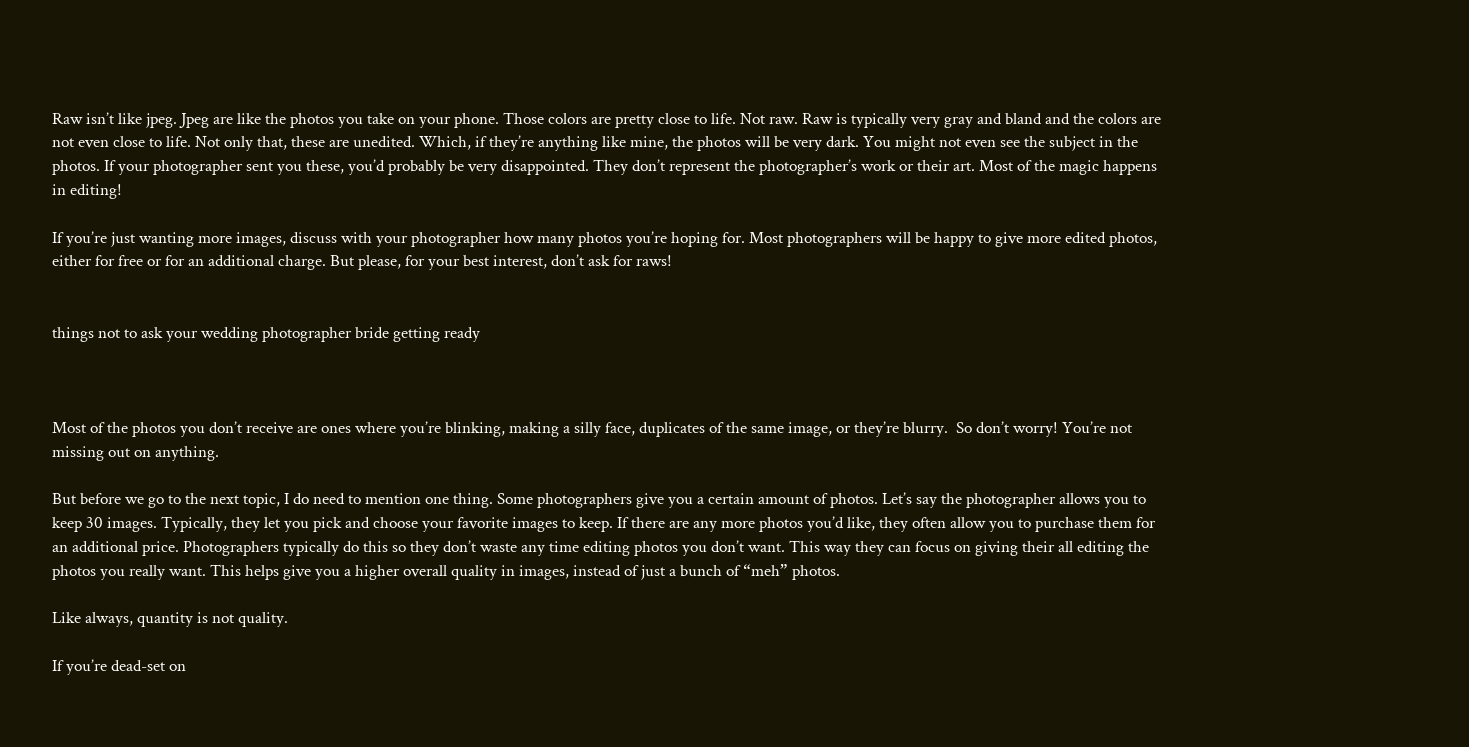Raw isn’t like jpeg. Jpeg are like the photos you take on your phone. Those colors are pretty close to life. Not raw. Raw is typically very gray and bland and the colors are not even close to life. Not only that, these are unedited. Which, if they’re anything like mine, the photos will be very dark. You might not even see the subject in the photos. If your photographer sent you these, you’d probably be very disappointed. They don’t represent the photographer’s work or their art. Most of the magic happens in editing!

If you’re just wanting more images, discuss with your photographer how many photos you’re hoping for. Most photographers will be happy to give more edited photos, either for free or for an additional charge. But please, for your best interest, don’t ask for raws!


things not to ask your wedding photographer bride getting ready



Most of the photos you don’t receive are ones where you’re blinking, making a silly face, duplicates of the same image, or they’re blurry.  So don’t worry! You’re not missing out on anything.

But before we go to the next topic, I do need to mention one thing. Some photographers give you a certain amount of photos. Let’s say the photographer allows you to keep 30 images. Typically, they let you pick and choose your favorite images to keep. If there are any more photos you’d like, they often allow you to purchase them for an additional price. Photographers typically do this so they don’t waste any time editing photos you don’t want. This way they can focus on giving their all editing the photos you really want. This helps give you a higher overall quality in images, instead of just a bunch of “meh” photos.

Like always, quantity is not quality.

If you’re dead-set on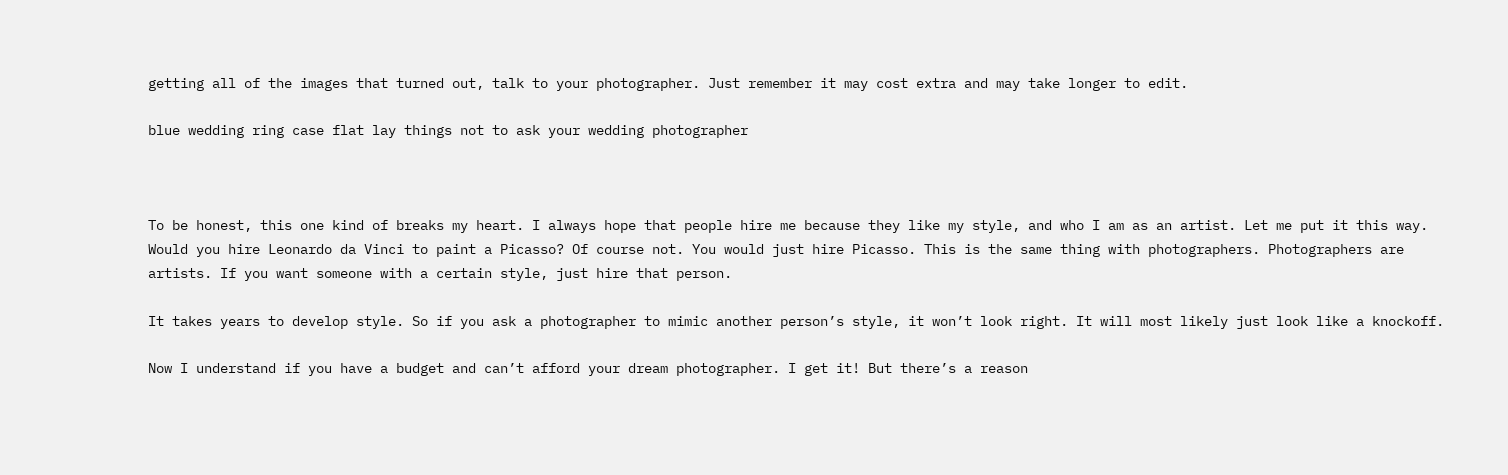getting all of the images that turned out, talk to your photographer. Just remember it may cost extra and may take longer to edit.

blue wedding ring case flat lay things not to ask your wedding photographer



To be honest, this one kind of breaks my heart. I always hope that people hire me because they like my style, and who I am as an artist. Let me put it this way. Would you hire Leonardo da Vinci to paint a Picasso? Of course not. You would just hire Picasso. This is the same thing with photographers. Photographers are artists. If you want someone with a certain style, just hire that person.

It takes years to develop style. So if you ask a photographer to mimic another person’s style, it won’t look right. It will most likely just look like a knockoff.

Now I understand if you have a budget and can’t afford your dream photographer. I get it! But there’s a reason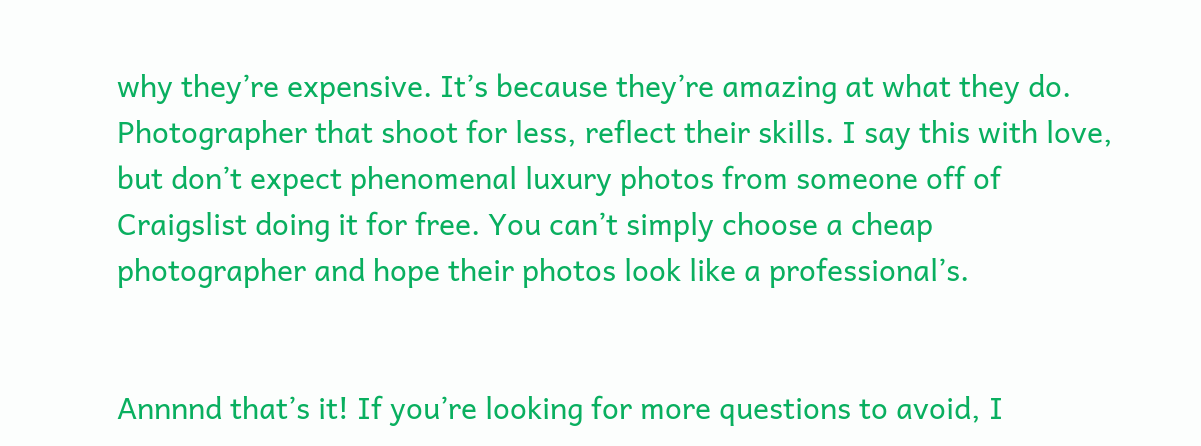why they’re expensive. It’s because they’re amazing at what they do. Photographer that shoot for less, reflect their skills. I say this with love, but don’t expect phenomenal luxury photos from someone off of Craigslist doing it for free. You can’t simply choose a cheap photographer and hope their photos look like a professional’s.


Annnnd that’s it! If you’re looking for more questions to avoid, I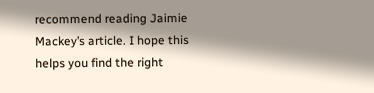recommend reading Jaimie Mackey’s article. I hope this helps you find the right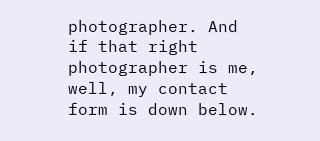photographer. And if that right photographer is me, well, my contact form is down below.